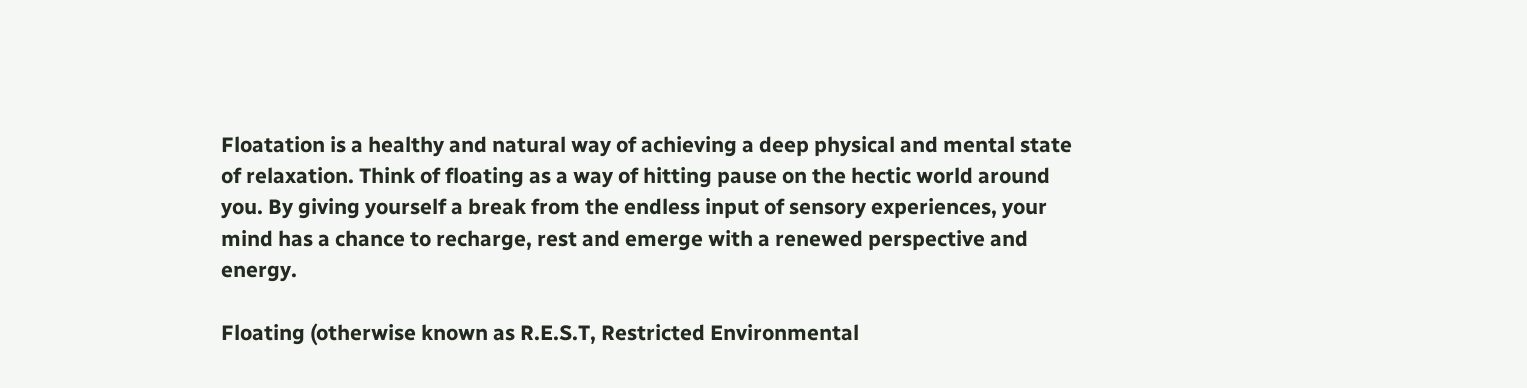Floatation is a healthy and natural way of achieving a deep physical and mental state of relaxation. Think of floating as a way of hitting pause on the hectic world around you. By giving yourself a break from the endless input of sensory experiences, your mind has a chance to recharge, rest and emerge with a renewed perspective and energy.

Floating (otherwise known as R.E.S.T, Restricted Environmental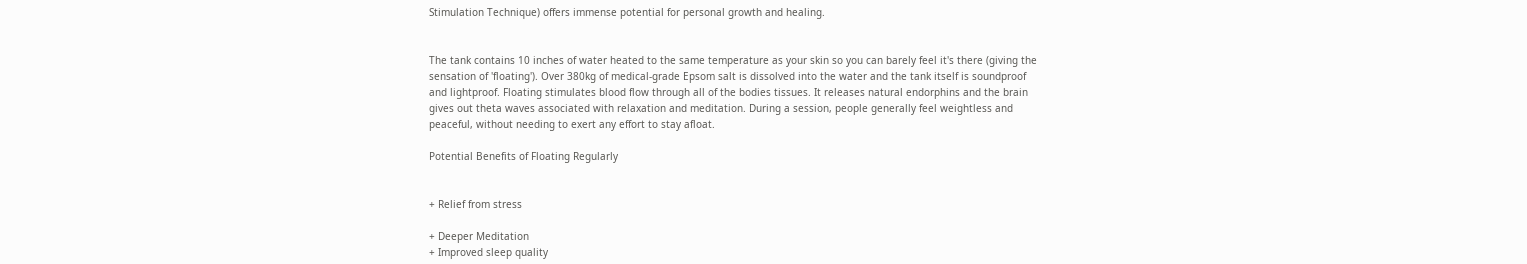Stimulation Technique) offers immense potential for personal growth and healing.


The tank contains 10 inches of water heated to the same temperature as your skin so you can barely feel it's there (giving the sensation of 'floating'). Over 380kg of medical-grade Epsom salt is dissolved into the water and the tank itself is soundproof and lightproof. Floating stimulates blood flow through all of the bodies tissues. It releases natural endorphins and the brain gives out theta waves associated with relaxation and meditation. During a session, people generally feel weightless and peaceful, without needing to exert any effort to stay afloat.

Potential Benefits of Floating Regularly


+ Relief from stress

+ Deeper Meditation
+ Improved sleep quality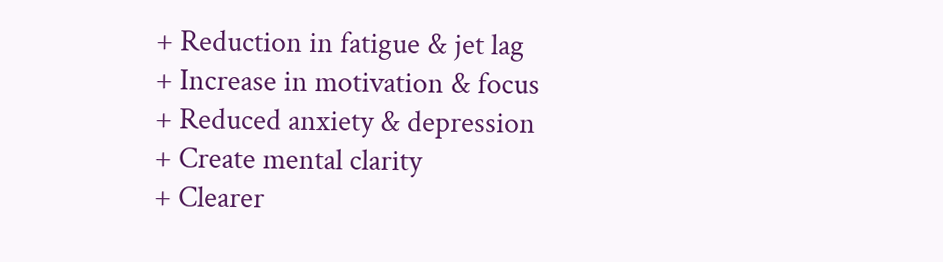+ Reduction in fatigue & jet lag
+ Increase in motivation & focus
+ Reduced anxiety & depression
+ Create mental clarity
+ Clearer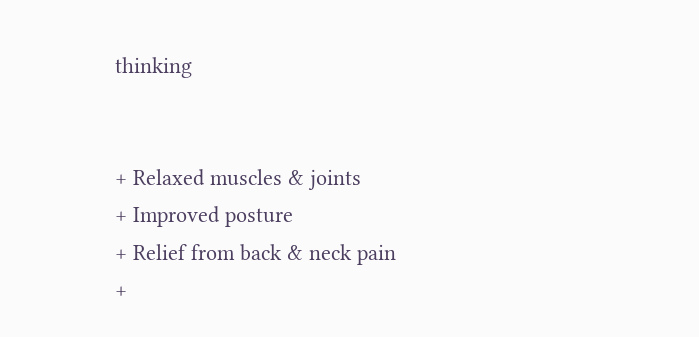thinking


+ Relaxed muscles & joints
+ Improved posture
+ Relief from back & neck pain
+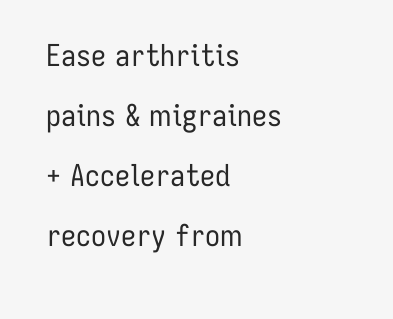Ease arthritis pains & migraines
+ Accelerated recovery from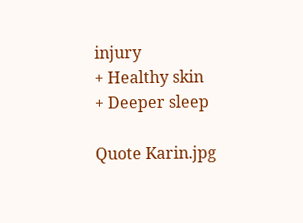injury
+ Healthy skin
+ Deeper sleep

Quote Karin.jpg